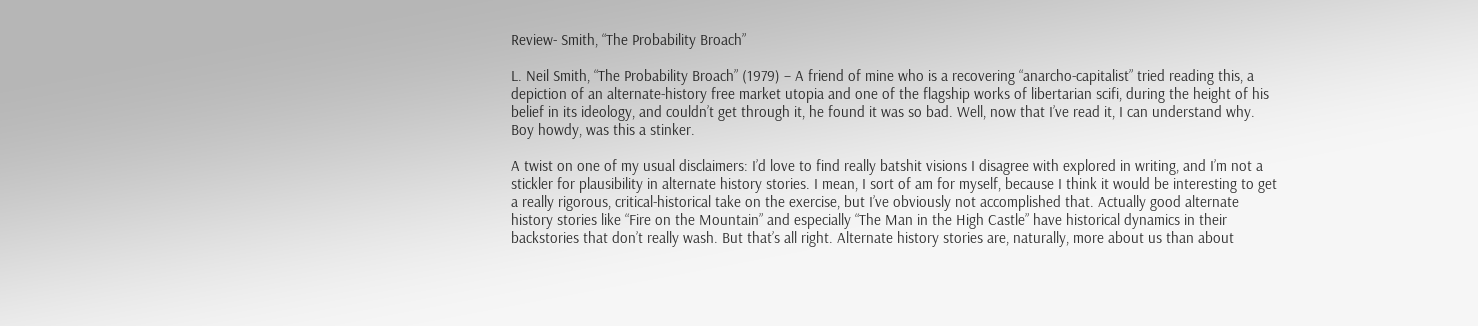Review- Smith, “The Probability Broach”

L. Neil Smith, “The Probability Broach” (1979) – A friend of mine who is a recovering “anarcho-capitalist” tried reading this, a depiction of an alternate-history free market utopia and one of the flagship works of libertarian scifi, during the height of his belief in its ideology, and couldn’t get through it, he found it was so bad. Well, now that I’ve read it, I can understand why. Boy howdy, was this a stinker.

A twist on one of my usual disclaimers: I’d love to find really batshit visions I disagree with explored in writing, and I’m not a stickler for plausibility in alternate history stories. I mean, I sort of am for myself, because I think it would be interesting to get a really rigorous, critical-historical take on the exercise, but I’ve obviously not accomplished that. Actually good alternate history stories like “Fire on the Mountain” and especially “The Man in the High Castle” have historical dynamics in their backstories that don’t really wash. But that’s all right. Alternate history stories are, naturally, more about us than about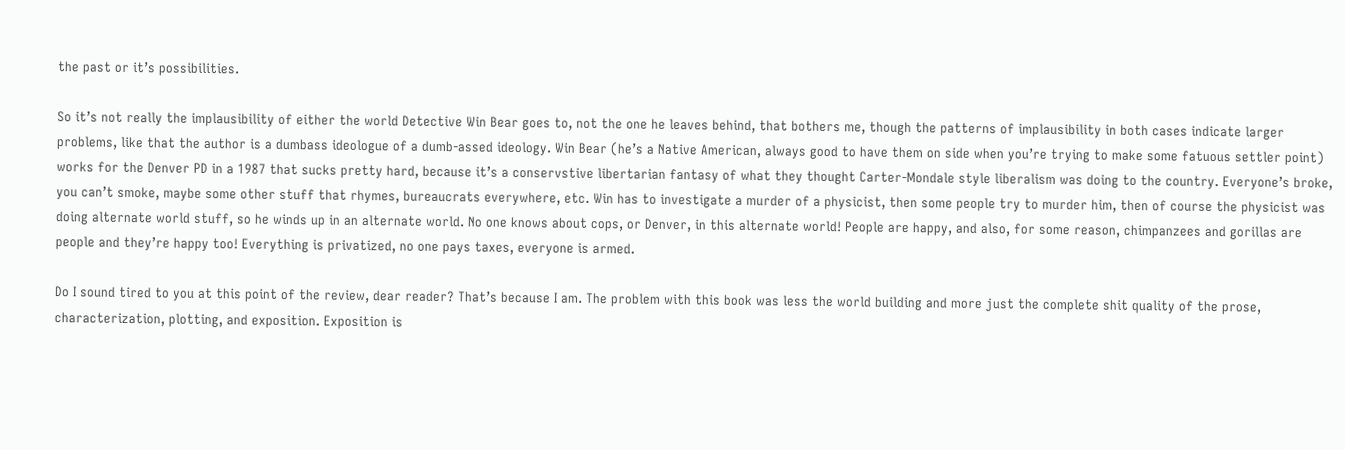the past or it’s possibilities.

So it’s not really the implausibility of either the world Detective Win Bear goes to, not the one he leaves behind, that bothers me, though the patterns of implausibility in both cases indicate larger problems, like that the author is a dumbass ideologue of a dumb-assed ideology. Win Bear (he’s a Native American, always good to have them on side when you’re trying to make some fatuous settler point) works for the Denver PD in a 1987 that sucks pretty hard, because it’s a conservstive libertarian fantasy of what they thought Carter-Mondale style liberalism was doing to the country. Everyone’s broke, you can’t smoke, maybe some other stuff that rhymes, bureaucrats everywhere, etc. Win has to investigate a murder of a physicist, then some people try to murder him, then of course the physicist was doing alternate world stuff, so he winds up in an alternate world. No one knows about cops, or Denver, in this alternate world! People are happy, and also, for some reason, chimpanzees and gorillas are people and they’re happy too! Everything is privatized, no one pays taxes, everyone is armed.

Do I sound tired to you at this point of the review, dear reader? That’s because I am. The problem with this book was less the world building and more just the complete shit quality of the prose, characterization, plotting, and exposition. Exposition is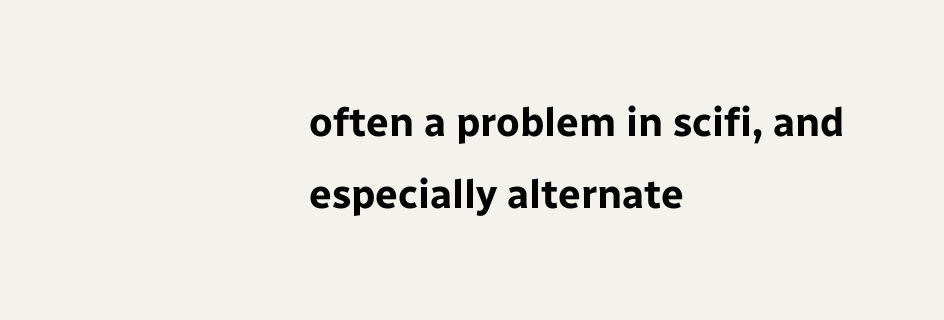often a problem in scifi, and especially alternate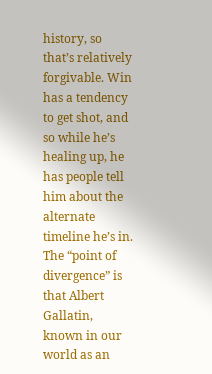history, so that’s relatively forgivable. Win has a tendency to get shot, and so while he’s healing up, he has people tell him about the alternate timeline he’s in. The “point of divergence” is that Albert Gallatin, known in our world as an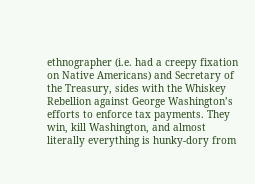ethnographer (i.e. had a creepy fixation on Native Americans) and Secretary of the Treasury, sides with the Whiskey Rebellion against George Washington’s efforts to enforce tax payments. They win, kill Washington, and almost literally everything is hunky-dory from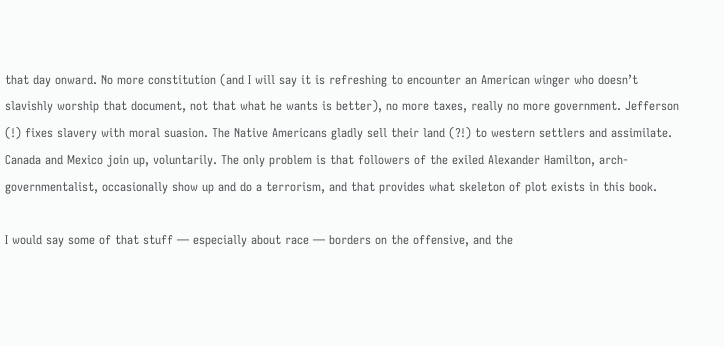that day onward. No more constitution (and I will say it is refreshing to encounter an American winger who doesn’t slavishly worship that document, not that what he wants is better), no more taxes, really no more government. Jefferson (!) fixes slavery with moral suasion. The Native Americans gladly sell their land (?!) to western settlers and assimilate. Canada and Mexico join up, voluntarily. The only problem is that followers of the exiled Alexander Hamilton, arch-governmentalist, occasionally show up and do a terrorism, and that provides what skeleton of plot exists in this book.

I would say some of that stuff — especially about race — borders on the offensive, and the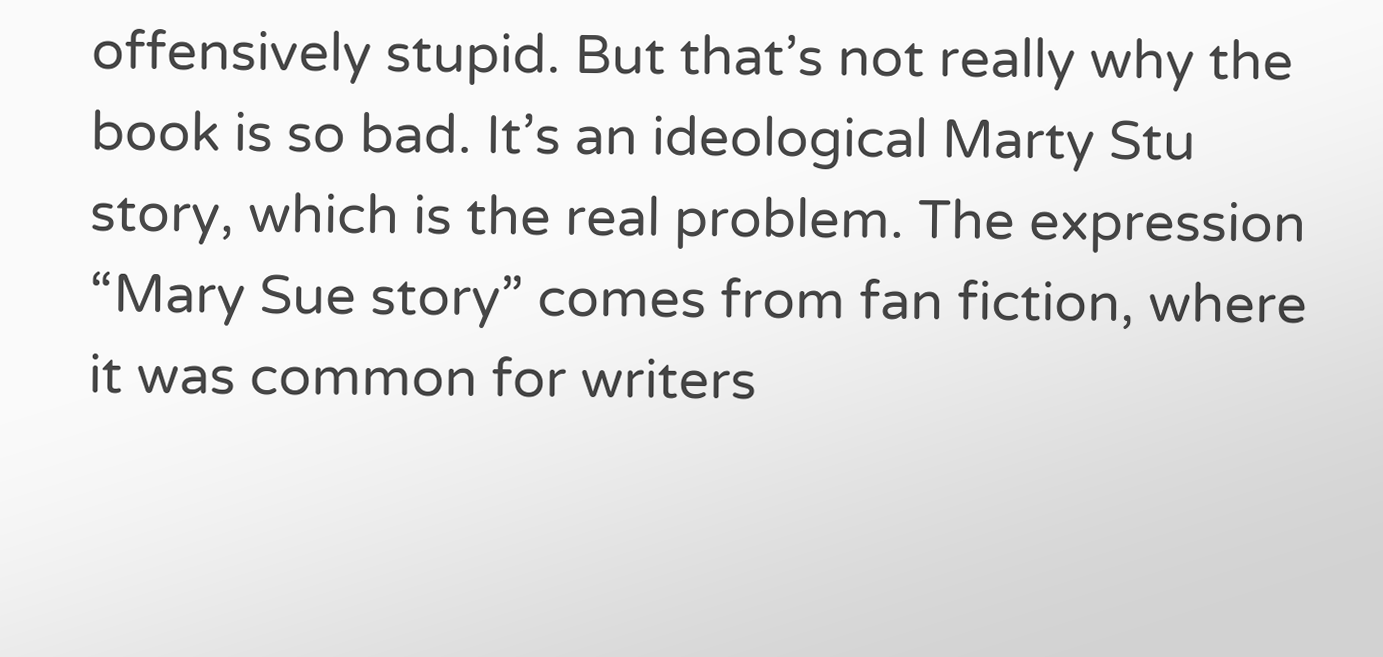offensively stupid. But that’s not really why the book is so bad. It’s an ideological Marty Stu story, which is the real problem. The expression “Mary Sue story” comes from fan fiction, where it was common for writers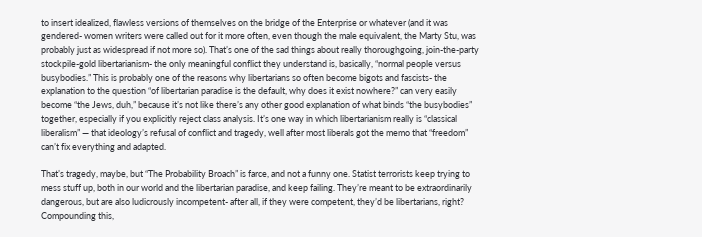to insert idealized, flawless versions of themselves on the bridge of the Enterprise or whatever (and it was gendered- women writers were called out for it more often, even though the male equivalent, the Marty Stu, was probably just as widespread if not more so). That’s one of the sad things about really thoroughgoing, join-the-party stockpile-gold libertarianism- the only meaningful conflict they understand is, basically, “normal people versus busybodies.” This is probably one of the reasons why libertarians so often become bigots and fascists- the explanation to the question “of libertarian paradise is the default, why does it exist nowhere?” can very easily become “the Jews, duh,” because it’s not like there’s any other good explanation of what binds “the busybodies” together, especially if you explicitly reject class analysis. It’s one way in which libertarianism really is “classical liberalism” — that ideology’s refusal of conflict and tragedy, well after most liberals got the memo that “freedom” can’t fix everything and adapted.

That’s tragedy, maybe, but “The Probability Broach” is farce, and not a funny one. Statist terrorists keep trying to mess stuff up, both in our world and the libertarian paradise, and keep failing. They’re meant to be extraordinarily dangerous, but are also ludicrously incompetent- after all, if they were competent, they’d be libertarians, right? Compounding this,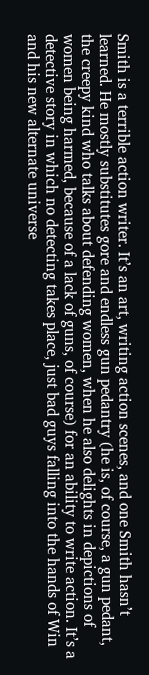Smith is a terrible action writer. It’s an art, writing action scenes, and one Smith hasn’t learned. He mostly substitutes gore and endless gun pedantry (he is, of course, a gun pedant, the creepy kind who talks about defending women, when he also delights in depictions of women being harmed, because of a lack of guns, of course) for an ability to write action. It’s a detective story in which no detecting takes place, just bad guys falling into the hands of Win and his new alternate universe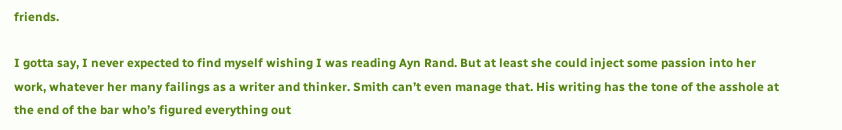friends.

I gotta say, I never expected to find myself wishing I was reading Ayn Rand. But at least she could inject some passion into her work, whatever her many failings as a writer and thinker. Smith can’t even manage that. His writing has the tone of the asshole at the end of the bar who’s figured everything out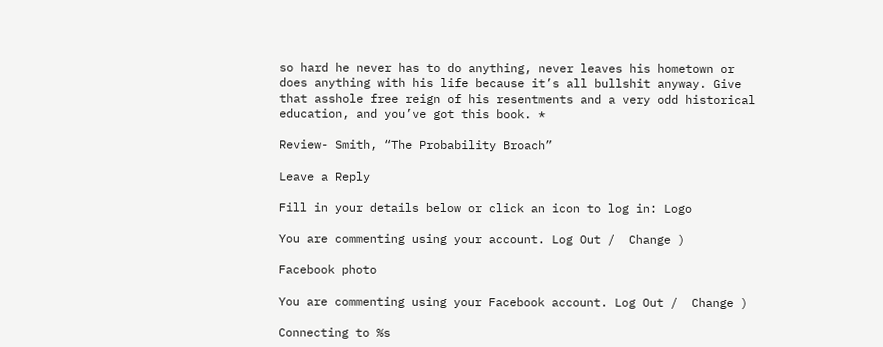so hard he never has to do anything, never leaves his hometown or does anything with his life because it’s all bullshit anyway. Give that asshole free reign of his resentments and a very odd historical education, and you’ve got this book. *

Review- Smith, “The Probability Broach”

Leave a Reply

Fill in your details below or click an icon to log in: Logo

You are commenting using your account. Log Out /  Change )

Facebook photo

You are commenting using your Facebook account. Log Out /  Change )

Connecting to %s